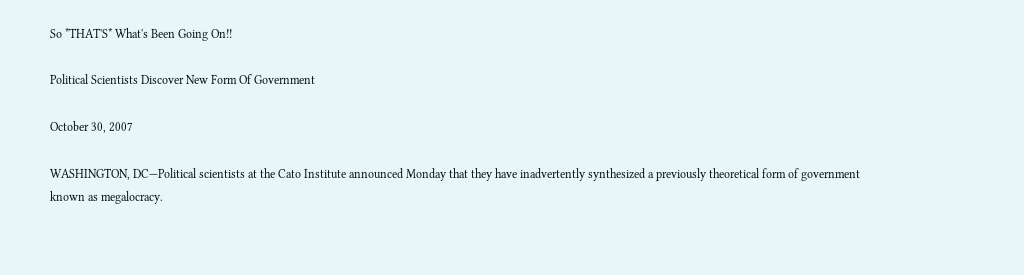So *THAT'S* What's Been Going On!!

Political Scientists Discover New Form Of Government

October 30, 2007

WASHINGTON, DC—Political scientists at the Cato Institute announced Monday that they have inadvertently synthesized a previously theoretical form of government known as megalocracy.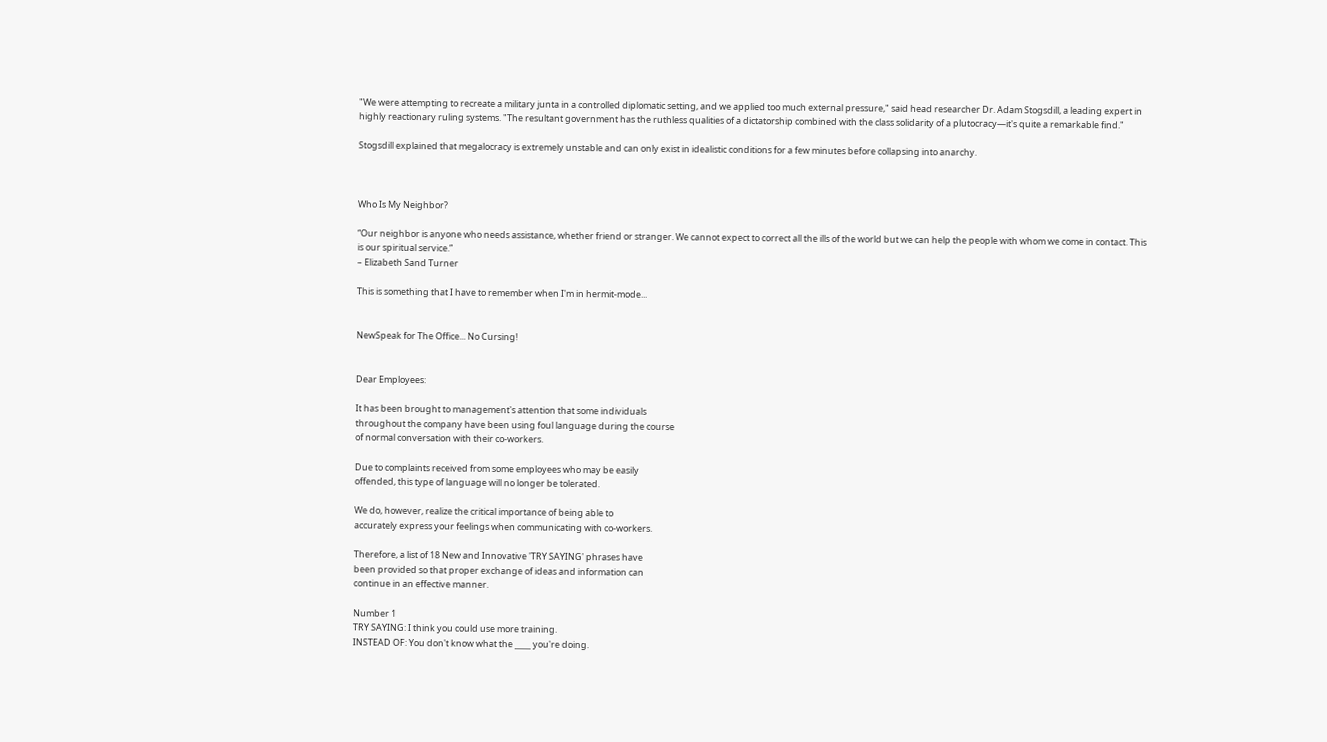"We were attempting to recreate a military junta in a controlled diplomatic setting, and we applied too much external pressure," said head researcher Dr. Adam Stogsdill, a leading expert in highly reactionary ruling systems. "The resultant government has the ruthless qualities of a dictatorship combined with the class solidarity of a plutocracy—it's quite a remarkable find."

Stogsdill explained that megalocracy is extremely unstable and can only exist in idealistic conditions for a few minutes before collapsing into anarchy.



Who Is My Neighbor?

“Our neighbor is anyone who needs assistance, whether friend or stranger. We cannot expect to correct all the ills of the world but we can help the people with whom we come in contact. This is our spiritual service.”
– Elizabeth Sand Turner

This is something that I have to remember when I'm in hermit-mode...


NewSpeak for The Office... No Cursing!


Dear Employees:

It has been brought to management's attention that some individuals
throughout the company have been using foul language during the course
of normal conversation with their co-workers.

Due to complaints received from some employees who may be easily
offended, this type of language will no longer be tolerated.

We do, however, realize the critical importance of being able to
accurately express your feelings when communicating with co-workers.

Therefore, a list of 18 New and Innovative 'TRY SAYING' phrases have
been provided so that proper exchange of ideas and information can
continue in an effective manner.

Number 1
TRY SAYING: I think you could use more training.
INSTEAD OF: You don't know what the ____ you're doing.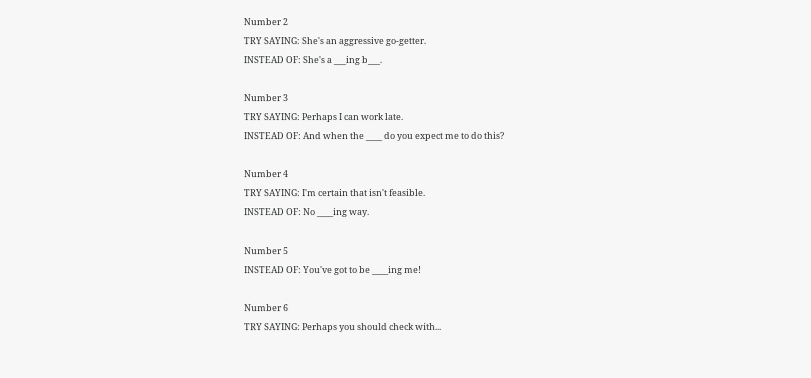Number 2
TRY SAYING: She's an aggressive go-getter.
INSTEAD OF: She's a ___ing b___.

Number 3
TRY SAYING: Perhaps I can work late.
INSTEAD OF: And when the ____ do you expect me to do this?

Number 4
TRY SAYING: I'm certain that isn't feasible.
INSTEAD OF: No ____ing way.

Number 5
INSTEAD OF: You've got to be ____ing me!

Number 6
TRY SAYING: Perhaps you should check with...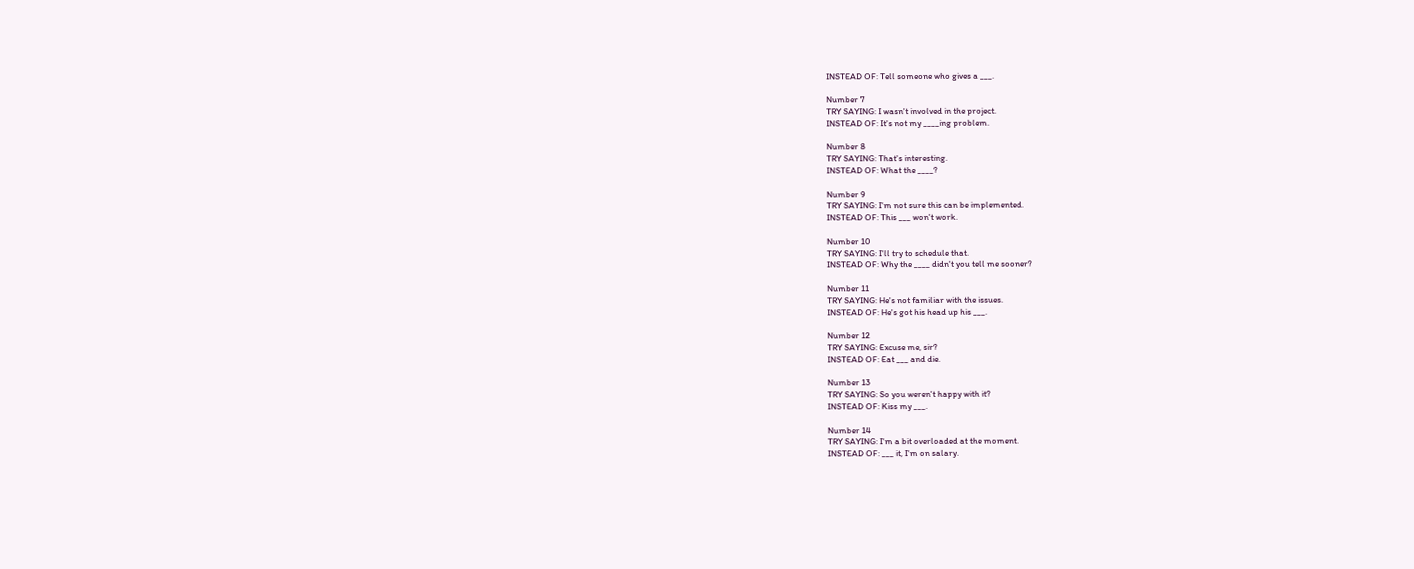INSTEAD OF: Tell someone who gives a ___.

Number 7
TRY SAYING: I wasn't involved in the project.
INSTEAD OF: It's not my ____ing problem.

Number 8
TRY SAYING: That's interesting.
INSTEAD OF: What the ____?

Number 9
TRY SAYING: I'm not sure this can be implemented.
INSTEAD OF: This ___ won't work.

Number 10
TRY SAYING: I'll try to schedule that.
INSTEAD OF: Why the ____ didn't you tell me sooner?

Number 11
TRY SAYING: He's not familiar with the issues.
INSTEAD OF: He's got his head up his ___.

Number 12
TRY SAYING: Excuse me, sir?
INSTEAD OF: Eat ___ and die.

Number 13
TRY SAYING: So you weren't happy with it?
INSTEAD OF: Kiss my ___.

Number 14
TRY SAYING: I'm a bit overloaded at the moment.
INSTEAD OF: ___ it, I'm on salary.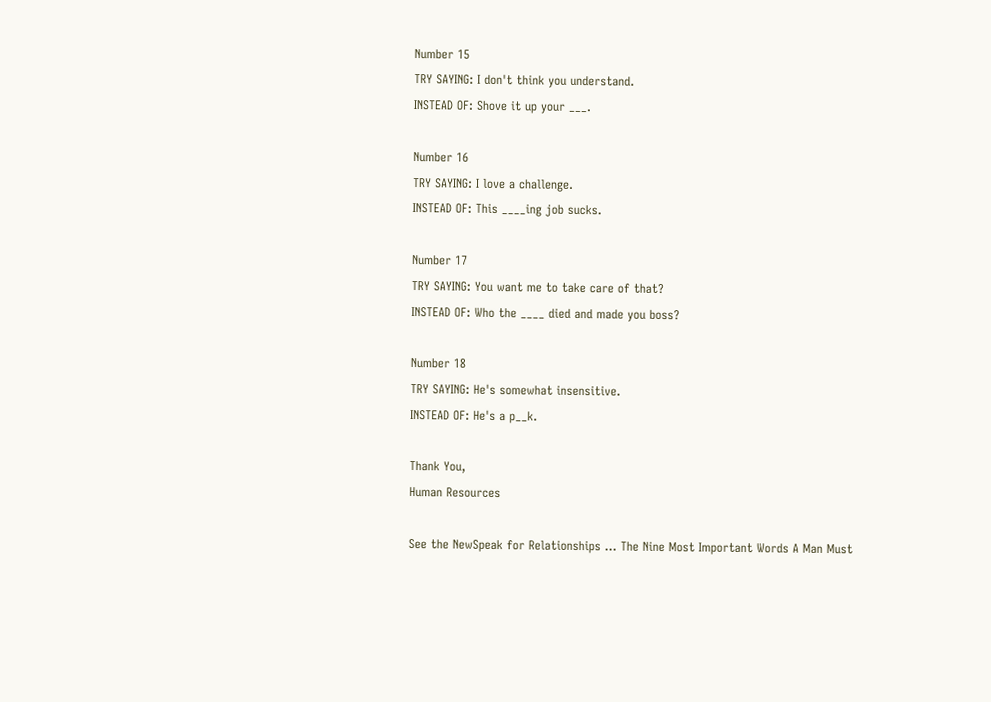Number 15
TRY SAYING: I don't think you understand.
INSTEAD OF: Shove it up your ___.

Number 16
TRY SAYING: I love a challenge.
INSTEAD OF: This ____ing job sucks.

Number 17
TRY SAYING: You want me to take care of that?
INSTEAD OF: Who the ____ died and made you boss?

Number 18
TRY SAYING: He's somewhat insensitive.
INSTEAD OF: He's a p__k.

Thank You,
Human Resources

See the NewSpeak for Relationships ... The Nine Most Important Words A Man Must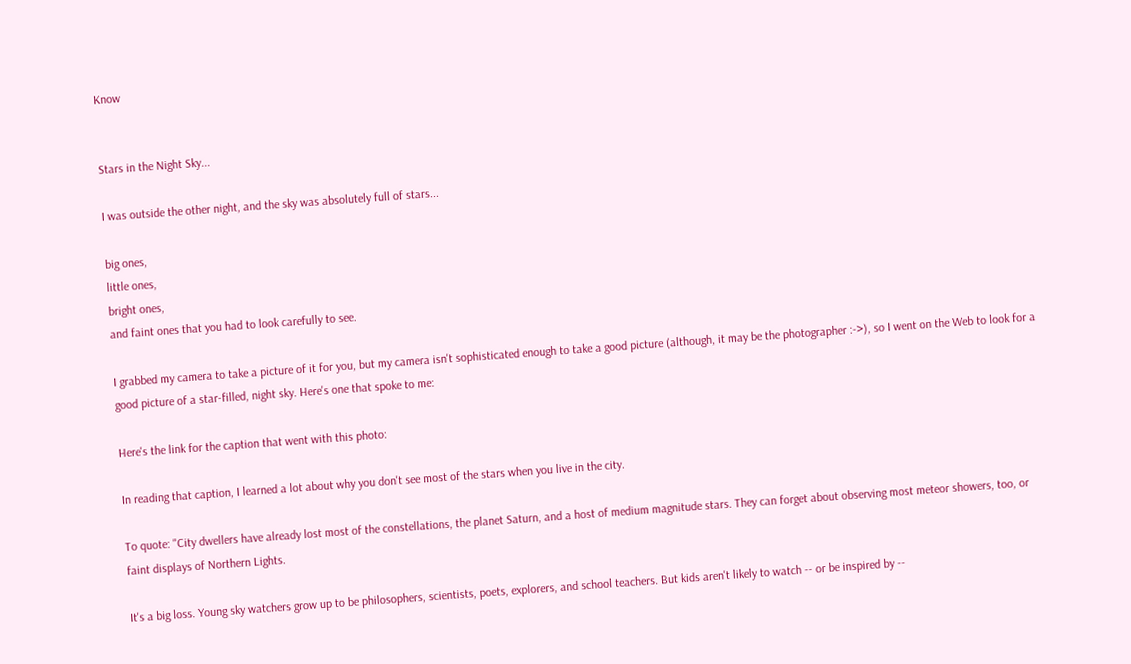Know


Stars in the Night Sky...

I was outside the other night, and the sky was absolutely full of stars...

big ones,
little ones,
bright ones,
and faint ones that you had to look carefully to see.

I grabbed my camera to take a picture of it for you, but my camera isn't sophisticated enough to take a good picture (although, it may be the photographer :->), so I went on the Web to look for a good picture of a star-filled, night sky. Here's one that spoke to me:

Here's the link for the caption that went with this photo:

In reading that caption, I learned a lot about why you don't see most of the stars when you live in the city.

To quote: "City dwellers have already lost most of the constellations, the planet Saturn, and a host of medium magnitude stars. They can forget about observing most meteor showers, too, or faint displays of Northern Lights.

It's a big loss. Young sky watchers grow up to be philosophers, scientists, poets, explorers, and school teachers. But kids aren't likely to watch -- or be inspired by --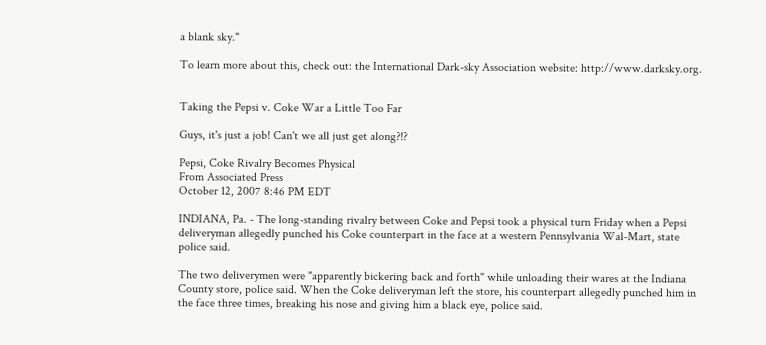a blank sky."

To learn more about this, check out: the International Dark-sky Association website: http://www.darksky.org.


Taking the Pepsi v. Coke War a Little Too Far

Guys, it's just a job! Can't we all just get along?!?

Pepsi, Coke Rivalry Becomes Physical
From Associated Press
October 12, 2007 8:46 PM EDT

INDIANA, Pa. - The long-standing rivalry between Coke and Pepsi took a physical turn Friday when a Pepsi deliveryman allegedly punched his Coke counterpart in the face at a western Pennsylvania Wal-Mart, state police said.

The two deliverymen were "apparently bickering back and forth" while unloading their wares at the Indiana County store, police said. When the Coke deliveryman left the store, his counterpart allegedly punched him in the face three times, breaking his nose and giving him a black eye, police said.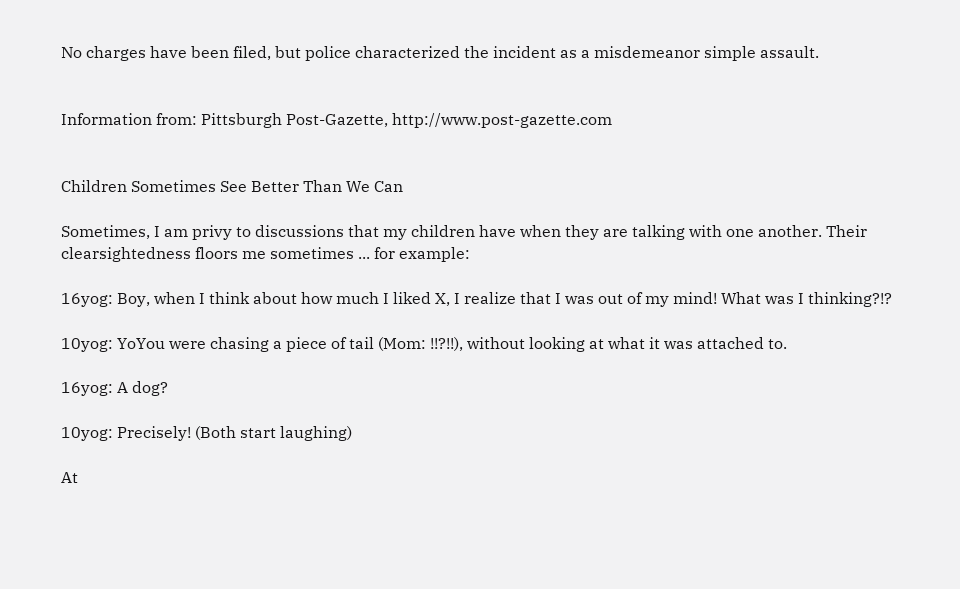No charges have been filed, but police characterized the incident as a misdemeanor simple assault.


Information from: Pittsburgh Post-Gazette, http://www.post-gazette.com


Children Sometimes See Better Than We Can

Sometimes, I am privy to discussions that my children have when they are talking with one another. Their clearsightedness floors me sometimes ... for example:

16yog: Boy, when I think about how much I liked X, I realize that I was out of my mind! What was I thinking?!?

10yog: YoYou were chasing a piece of tail (Mom: !!?!!), without looking at what it was attached to.

16yog: A dog?

10yog: Precisely! (Both start laughing)

At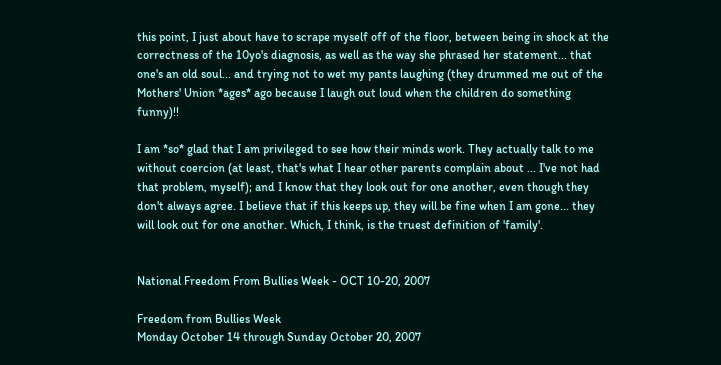this point, I just about have to scrape myself off of the floor, between being in shock at the correctness of the 10yo's diagnosis, as well as the way she phrased her statement... that one's an old soul... and trying not to wet my pants laughing (they drummed me out of the Mothers' Union *ages* ago because I laugh out loud when the children do something funny)!!

I am *so* glad that I am privileged to see how their minds work. They actually talk to me without coercion (at least, that's what I hear other parents complain about ... I've not had that problem, myself); and I know that they look out for one another, even though they don't always agree. I believe that if this keeps up, they will be fine when I am gone... they will look out for one another. Which, I think, is the truest definition of 'family'.


National Freedom From Bullies Week - OCT 10-20, 2007

Freedom from Bullies Week
Monday October 14 through Sunday October 20, 2007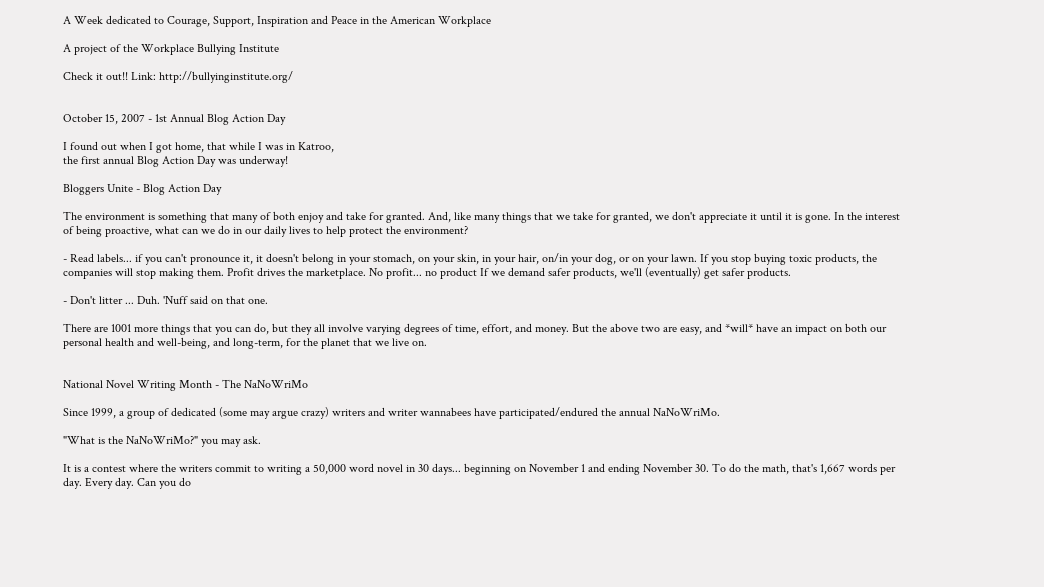A Week dedicated to Courage, Support, Inspiration and Peace in the American Workplace

A project of the Workplace Bullying Institute

Check it out!! Link: http://bullyinginstitute.org/


October 15, 2007 - 1st Annual Blog Action Day

I found out when I got home, that while I was in Katroo,
the first annual Blog Action Day was underway!

Bloggers Unite - Blog Action Day

The environment is something that many of both enjoy and take for granted. And, like many things that we take for granted, we don't appreciate it until it is gone. In the interest of being proactive, what can we do in our daily lives to help protect the environment?

- Read labels... if you can't pronounce it, it doesn't belong in your stomach, on your skin, in your hair, on/in your dog, or on your lawn. If you stop buying toxic products, the companies will stop making them. Profit drives the marketplace. No profit... no product If we demand safer products, we'll (eventually) get safer products.

- Don't litter ... Duh. 'Nuff said on that one.

There are 1001 more things that you can do, but they all involve varying degrees of time, effort, and money. But the above two are easy, and *will* have an impact on both our personal health and well-being, and long-term, for the planet that we live on.


National Novel Writing Month - The NaNoWriMo

Since 1999, a group of dedicated (some may argue crazy) writers and writer wannabees have participated/endured the annual NaNoWriMo.

"What is the NaNoWriMo?" you may ask.

It is a contest where the writers commit to writing a 50,000 word novel in 30 days... beginning on November 1 and ending November 30. To do the math, that's 1,667 words per day. Every day. Can you do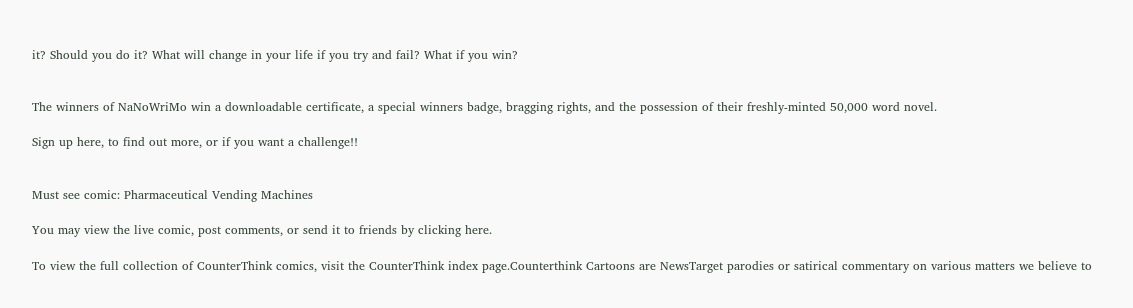it? Should you do it? What will change in your life if you try and fail? What if you win?


The winners of NaNoWriMo win a downloadable certificate, a special winners badge, bragging rights, and the possession of their freshly-minted 50,000 word novel.

Sign up here, to find out more, or if you want a challenge!!


Must see comic: Pharmaceutical Vending Machines

You may view the live comic, post comments, or send it to friends by clicking here.

To view the full collection of CounterThink comics, visit the CounterThink index page.Counterthink Cartoons are NewsTarget parodies or satirical commentary on various matters we believe to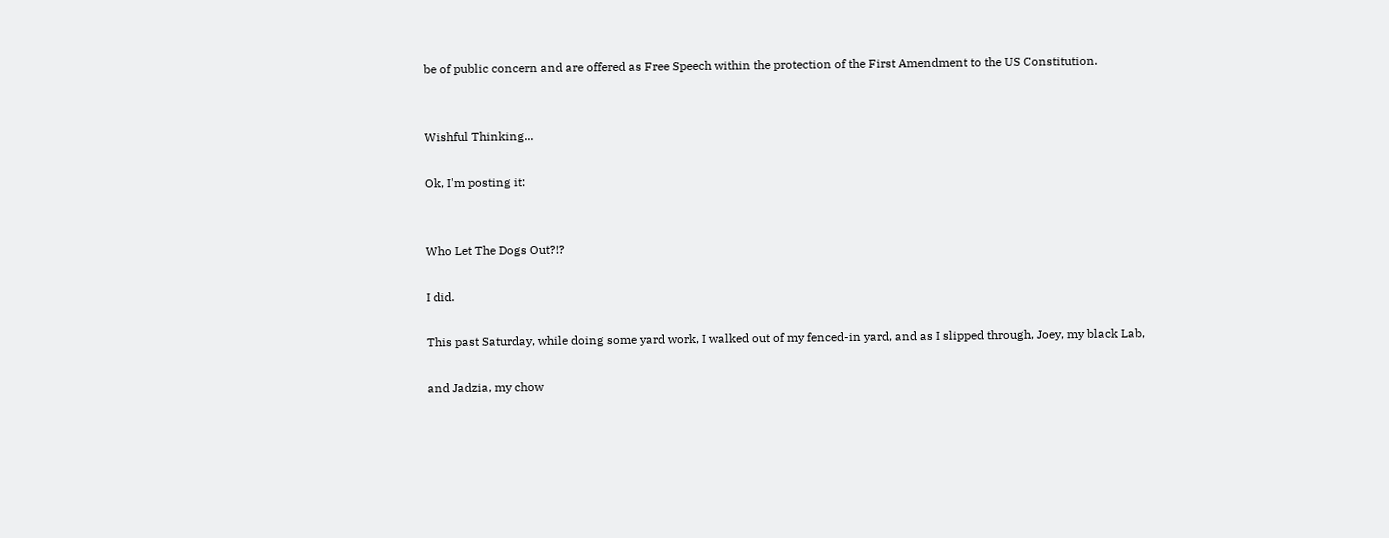be of public concern and are offered as Free Speech within the protection of the First Amendment to the US Constitution.


Wishful Thinking...

Ok, I'm posting it:


Who Let The Dogs Out?!?

I did.

This past Saturday, while doing some yard work, I walked out of my fenced-in yard, and as I slipped through, Joey, my black Lab,

and Jadzia, my chow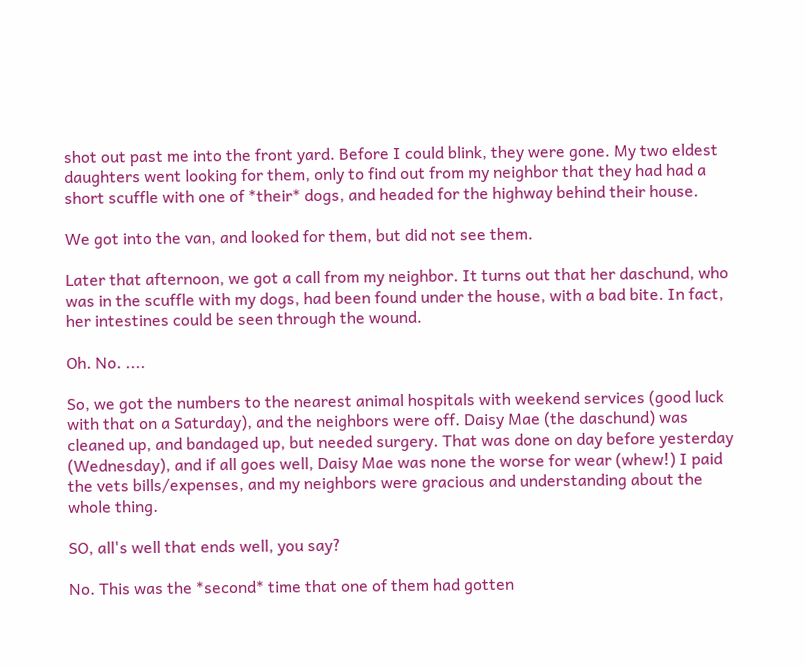shot out past me into the front yard. Before I could blink, they were gone. My two eldest daughters went looking for them, only to find out from my neighbor that they had had a short scuffle with one of *their* dogs, and headed for the highway behind their house.

We got into the van, and looked for them, but did not see them.

Later that afternoon, we got a call from my neighbor. It turns out that her daschund, who was in the scuffle with my dogs, had been found under the house, with a bad bite. In fact, her intestines could be seen through the wound.

Oh. No. ....

So, we got the numbers to the nearest animal hospitals with weekend services (good luck with that on a Saturday), and the neighbors were off. Daisy Mae (the daschund) was cleaned up, and bandaged up, but needed surgery. That was done on day before yesterday (Wednesday), and if all goes well, Daisy Mae was none the worse for wear (whew!) I paid the vets bills/expenses, and my neighbors were gracious and understanding about the whole thing.

SO, all's well that ends well, you say?

No. This was the *second* time that one of them had gotten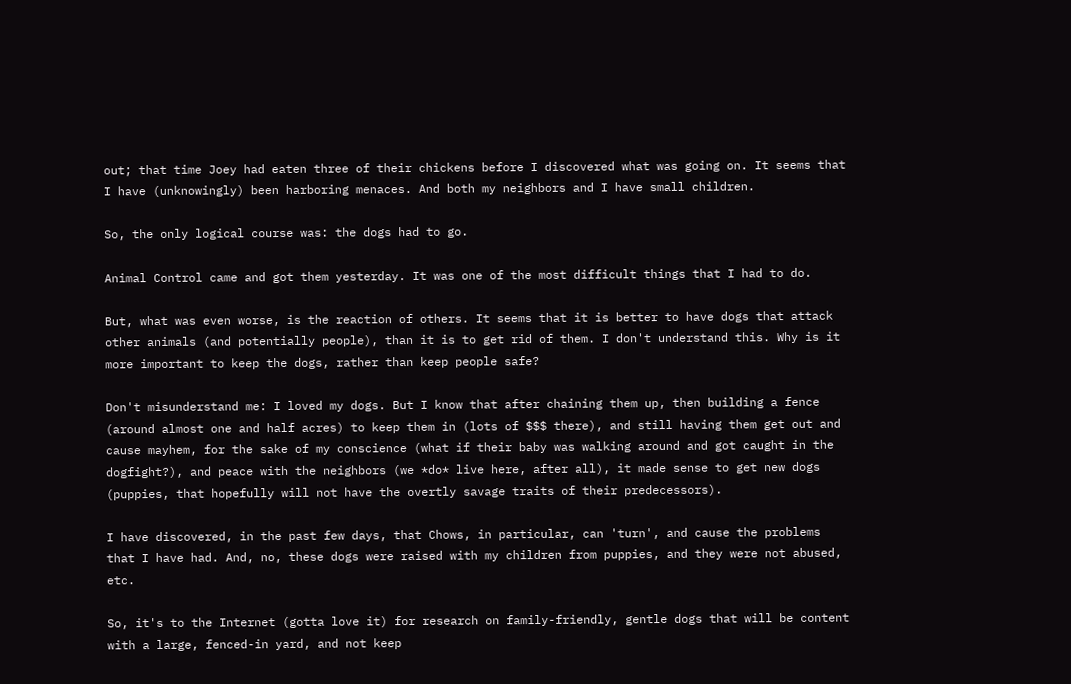out; that time Joey had eaten three of their chickens before I discovered what was going on. It seems that I have (unknowingly) been harboring menaces. And both my neighbors and I have small children.

So, the only logical course was: the dogs had to go.

Animal Control came and got them yesterday. It was one of the most difficult things that I had to do.

But, what was even worse, is the reaction of others. It seems that it is better to have dogs that attack other animals (and potentially people), than it is to get rid of them. I don't understand this. Why is it more important to keep the dogs, rather than keep people safe?

Don't misunderstand me: I loved my dogs. But I know that after chaining them up, then building a fence (around almost one and half acres) to keep them in (lots of $$$ there), and still having them get out and cause mayhem, for the sake of my conscience (what if their baby was walking around and got caught in the dogfight?), and peace with the neighbors (we *do* live here, after all), it made sense to get new dogs (puppies, that hopefully will not have the overtly savage traits of their predecessors).

I have discovered, in the past few days, that Chows, in particular, can 'turn', and cause the problems that I have had. And, no, these dogs were raised with my children from puppies, and they were not abused, etc.

So, it's to the Internet (gotta love it) for research on family-friendly, gentle dogs that will be content with a large, fenced-in yard, and not keep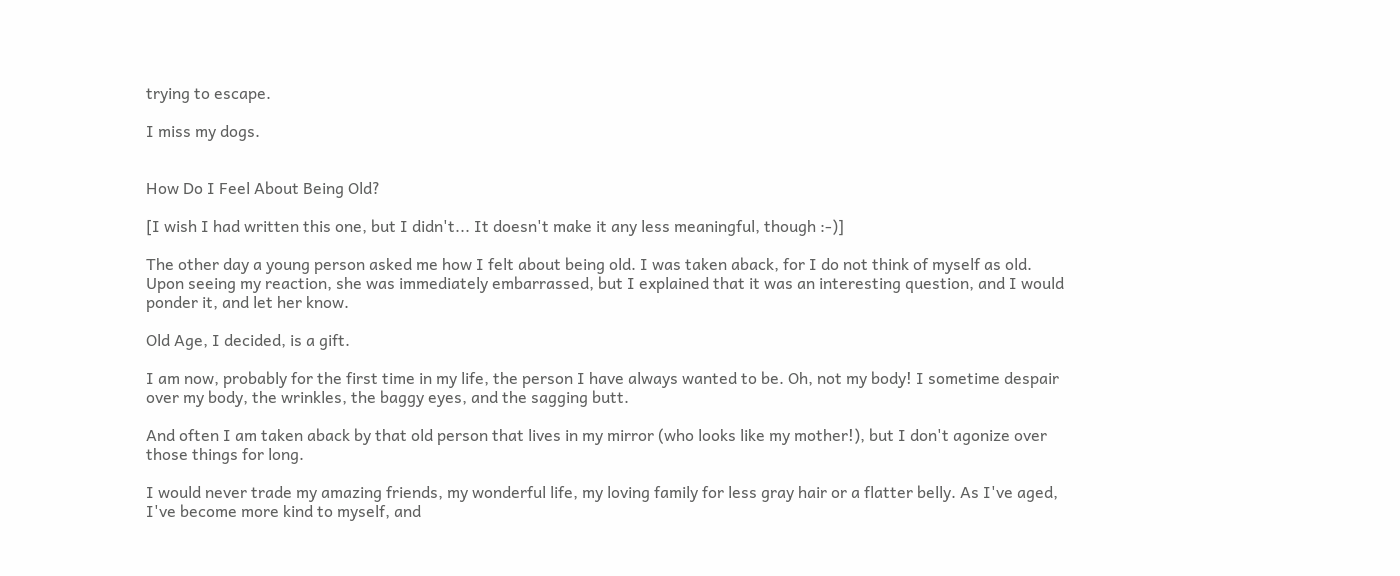trying to escape.

I miss my dogs.


How Do I Feel About Being Old?

[I wish I had written this one, but I didn't... It doesn't make it any less meaningful, though :-)]

The other day a young person asked me how I felt about being old. I was taken aback, for I do not think of myself as old. Upon seeing my reaction, she was immediately embarrassed, but I explained that it was an interesting question, and I would ponder it, and let her know.

Old Age, I decided, is a gift.

I am now, probably for the first time in my life, the person I have always wanted to be. Oh, not my body! I sometime despair over my body, the wrinkles, the baggy eyes, and the sagging butt.

And often I am taken aback by that old person that lives in my mirror (who looks like my mother!), but I don't agonize over those things for long.

I would never trade my amazing friends, my wonderful life, my loving family for less gray hair or a flatter belly. As I've aged, I've become more kind to myself, and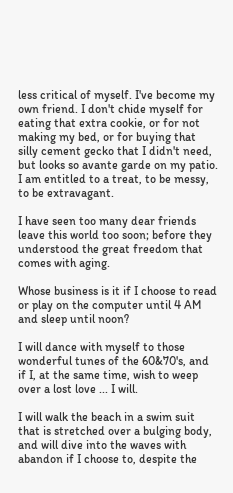less critical of myself. I've become my own friend. I don't chide myself for eating that extra cookie, or for not making my bed, or for buying that silly cement gecko that I didn't need, but looks so avante garde on my patio. I am entitled to a treat, to be messy, to be extravagant.

I have seen too many dear friends leave this world too soon; before they understood the great freedom that comes with aging.

Whose business is it if I choose to read or play on the computer until 4 AM and sleep until noon?

I will dance with myself to those wonderful tunes of the 60&70's, and if I, at the same time, wish to weep over a lost love ... I will.

I will walk the beach in a swim suit that is stretched over a bulging body, and will dive into the waves with abandon if I choose to, despite the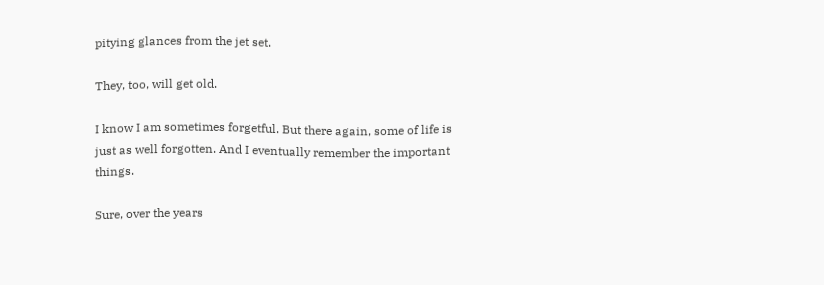pitying glances from the jet set.

They, too, will get old.

I know I am sometimes forgetful. But there again, some of life is just as well forgotten. And I eventually remember the important things.

Sure, over the years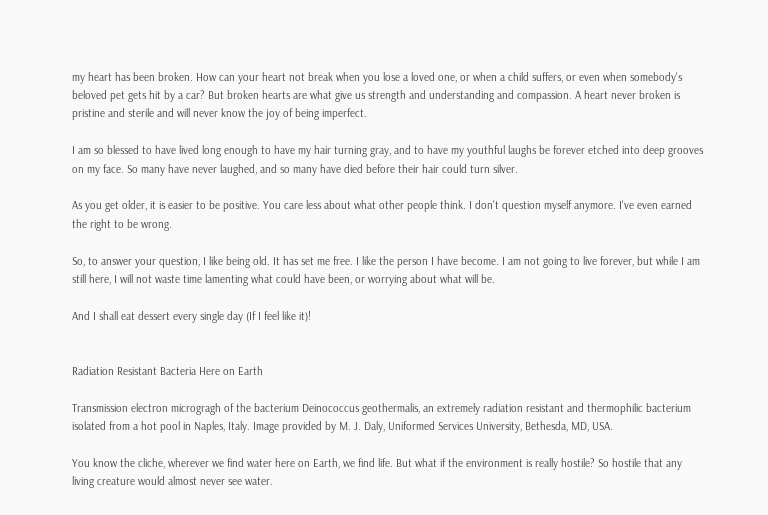my heart has been broken. How can your heart not break when you lose a loved one, or when a child suffers, or even when somebody's beloved pet gets hit by a car? But broken hearts are what give us strength and understanding and compassion. A heart never broken is pristine and sterile and will never know the joy of being imperfect.

I am so blessed to have lived long enough to have my hair turning gray, and to have my youthful laughs be forever etched into deep grooves on my face. So many have never laughed, and so many have died before their hair could turn silver.

As you get older, it is easier to be positive. You care less about what other people think. I don't question myself anymore. I've even earned the right to be wrong.

So, to answer your question, I like being old. It has set me free. I like the person I have become. I am not going to live forever, but while I am still here, I will not waste time lamenting what could have been, or worrying about what will be.

And I shall eat dessert every single day (If I feel like it)!


Radiation Resistant Bacteria Here on Earth

Transmission electron microgragh of the bacterium Deinococcus geothermalis, an extremely radiation resistant and thermophilic bacterium isolated from a hot pool in Naples, Italy. Image provided by M. J. Daly, Uniformed Services University, Bethesda, MD, USA.

You know the cliche, wherever we find water here on Earth, we find life. But what if the environment is really hostile? So hostile that any living creature would almost never see water.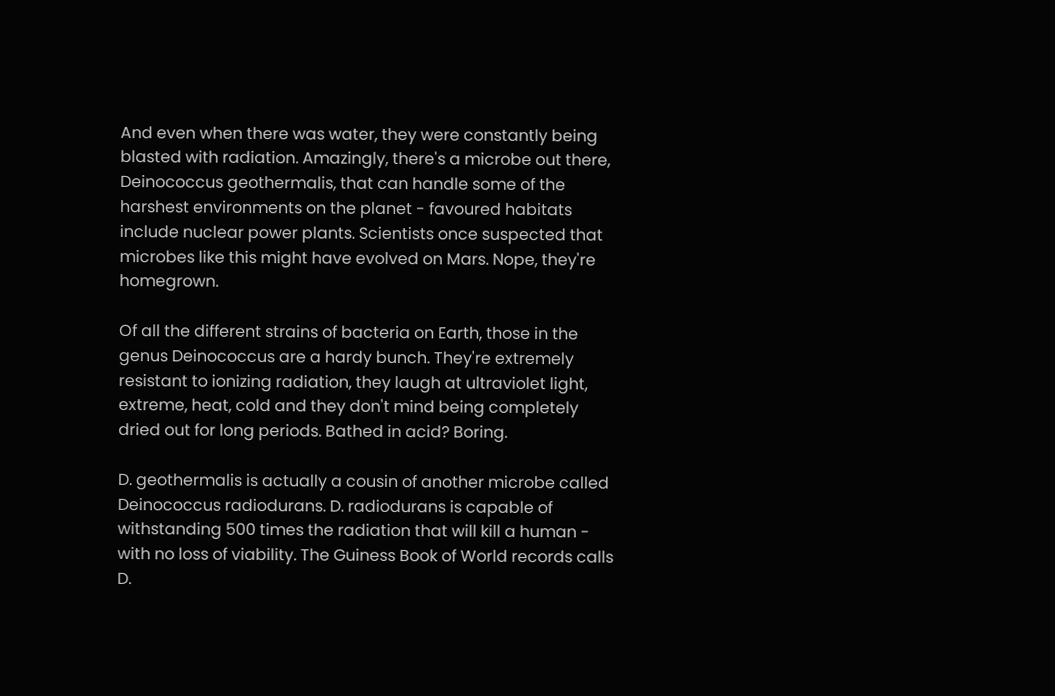And even when there was water, they were constantly being blasted with radiation. Amazingly, there's a microbe out there, Deinococcus geothermalis, that can handle some of the harshest environments on the planet - favoured habitats include nuclear power plants. Scientists once suspected that microbes like this might have evolved on Mars. Nope, they're homegrown.

Of all the different strains of bacteria on Earth, those in the genus Deinococcus are a hardy bunch. They're extremely resistant to ionizing radiation, they laugh at ultraviolet light, extreme, heat, cold and they don't mind being completely dried out for long periods. Bathed in acid? Boring.

D. geothermalis is actually a cousin of another microbe called Deinococcus radiodurans. D. radiodurans is capable of withstanding 500 times the radiation that will kill a human - with no loss of viability. The Guiness Book of World records calls D.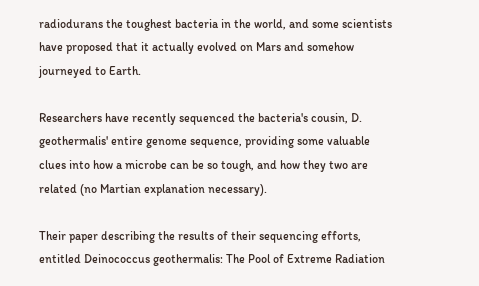radiodurans the toughest bacteria in the world, and some scientists have proposed that it actually evolved on Mars and somehow journeyed to Earth.

Researchers have recently sequenced the bacteria's cousin, D. geothermalis' entire genome sequence, providing some valuable clues into how a microbe can be so tough, and how they two are related (no Martian explanation necessary).

Their paper describing the results of their sequencing efforts, entitled Deinococcus geothermalis: The Pool of Extreme Radiation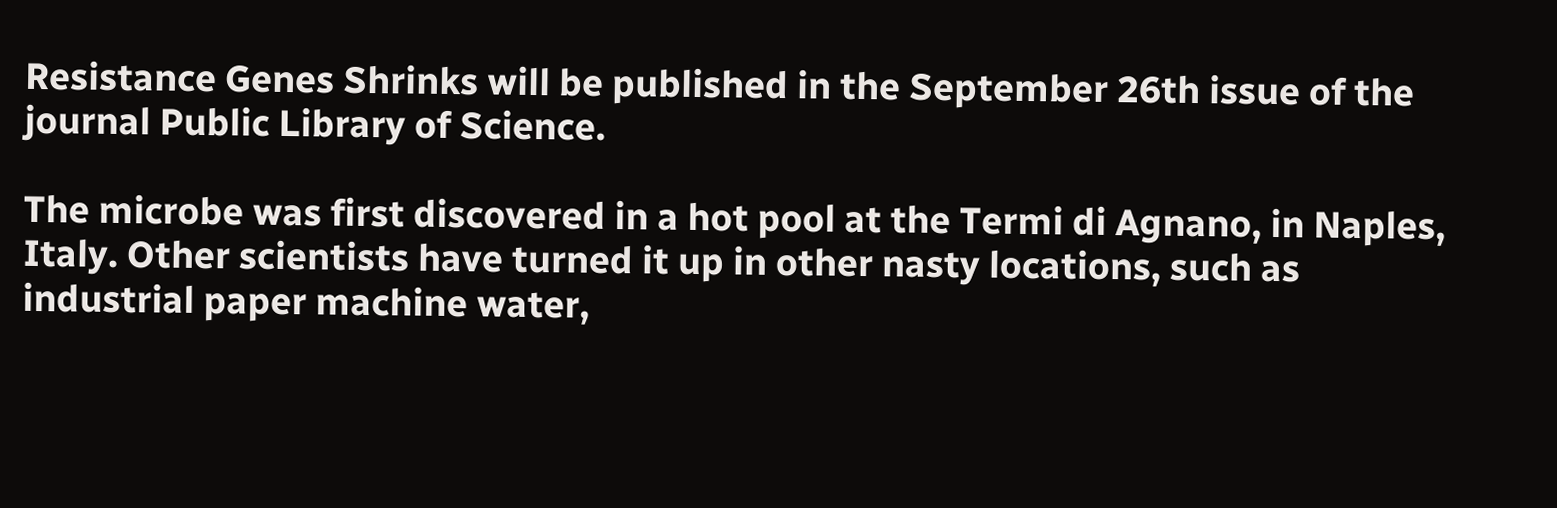Resistance Genes Shrinks will be published in the September 26th issue of the journal Public Library of Science.

The microbe was first discovered in a hot pool at the Termi di Agnano, in Naples, Italy. Other scientists have turned it up in other nasty locations, such as industrial paper machine water,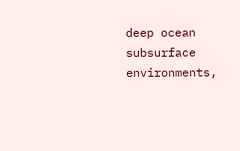deep ocean subsurface environments,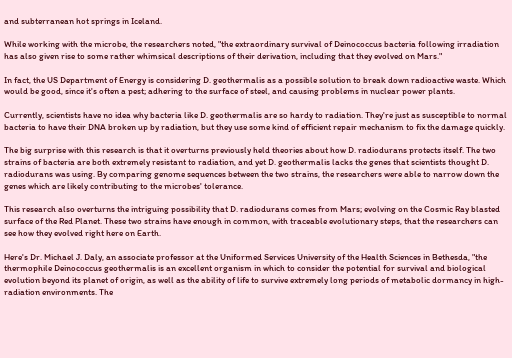and subterranean hot springs in Iceland.

While working with the microbe, the researchers noted, "the extraordinary survival of Deinococcus bacteria following irradiation has also given rise to some rather whimsical descriptions of their derivation, including that they evolved on Mars."

In fact, the US Department of Energy is considering D. geothermalis as a possible solution to break down radioactive waste. Which would be good, since it's often a pest; adhering to the surface of steel, and causing problems in nuclear power plants.

Currently, scientists have no idea why bacteria like D. geothermalis are so hardy to radiation. They're just as susceptible to normal bacteria to have their DNA broken up by radiation, but they use some kind of efficient repair mechanism to fix the damage quickly.

The big surprise with this research is that it overturns previously held theories about how D. radiodurans protects itself. The two strains of bacteria are both extremely resistant to radiation, and yet D. geothermalis lacks the genes that scientists thought D. radiodurans was using. By comparing genome sequences between the two strains, the researchers were able to narrow down the genes which are likely contributing to the microbes' tolerance.

This research also overturns the intriguing possibility that D. radiodurans comes from Mars; evolving on the Cosmic Ray blasted surface of the Red Planet. These two strains have enough in common, with traceable evolutionary steps, that the researchers can see how they evolved right here on Earth.

Here's Dr. Michael J. Daly, an associate professor at the Uniformed Services University of the Health Sciences in Bethesda, "the thermophile Deinococcus geothermalis is an excellent organism in which to consider the potential for survival and biological evolution beyond its planet of origin, as well as the ability of life to survive extremely long periods of metabolic dormancy in high-radiation environments. The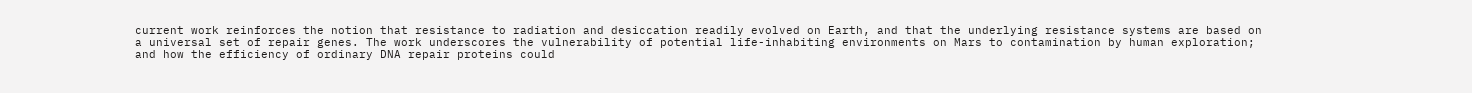current work reinforces the notion that resistance to radiation and desiccation readily evolved on Earth, and that the underlying resistance systems are based on a universal set of repair genes. The work underscores the vulnerability of potential life-inhabiting environments on Mars to contamination by human exploration; and how the efficiency of ordinary DNA repair proteins could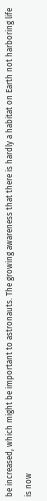be increased, which might be important to astronauts. The growing awareness that there is hardly a habitat on Earth not harboring life is now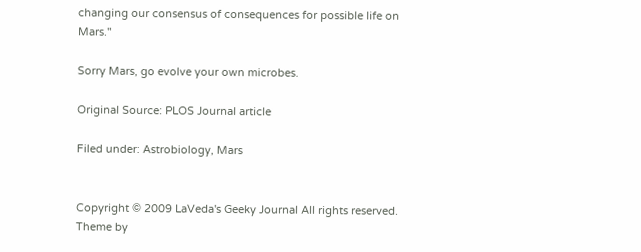changing our consensus of consequences for possible life on Mars."

Sorry Mars, go evolve your own microbes.

Original Source: PLOS Journal article

Filed under: Astrobiology, Mars


Copyright © 2009 LaVeda's Geeky Journal All rights reserved. Theme by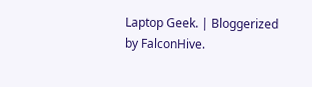Laptop Geek. | Bloggerized by FalconHive.